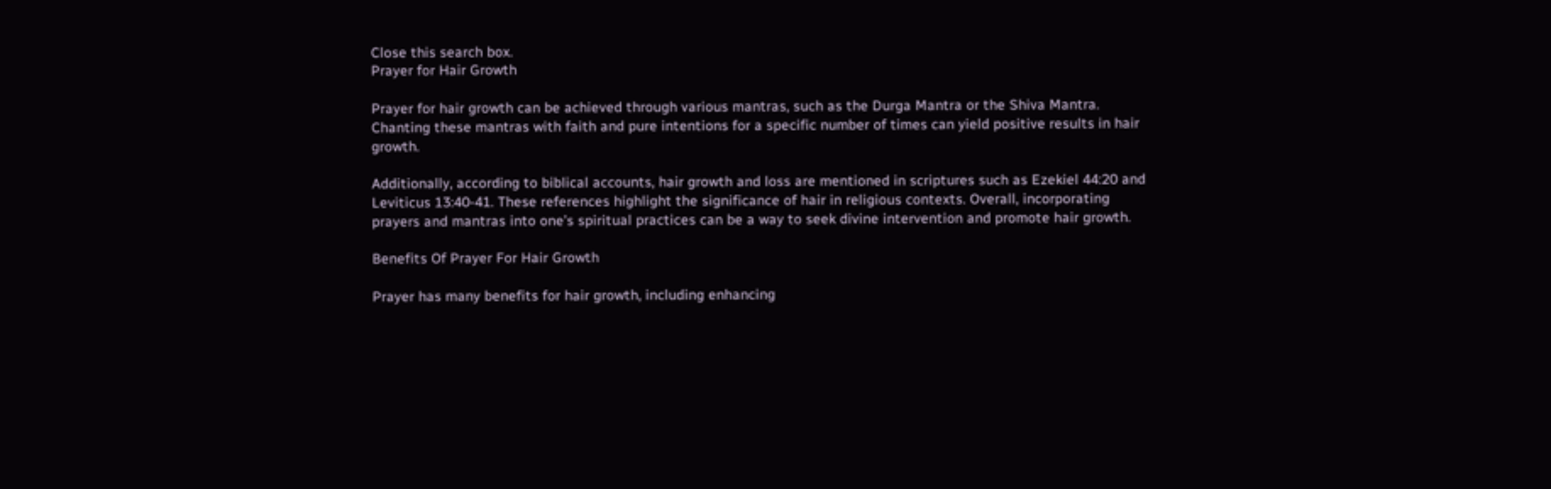Close this search box.
Prayer for Hair Growth

Prayer for hair growth can be achieved through various mantras, such as the Durga Mantra or the Shiva Mantra. Chanting these mantras with faith and pure intentions for a specific number of times can yield positive results in hair growth.

Additionally, according to biblical accounts, hair growth and loss are mentioned in scriptures such as Ezekiel 44:20 and Leviticus 13:40-41. These references highlight the significance of hair in religious contexts. Overall, incorporating prayers and mantras into one’s spiritual practices can be a way to seek divine intervention and promote hair growth.

Benefits Of Prayer For Hair Growth

Prayer has many benefits for hair growth, including enhancing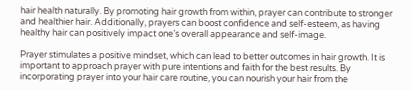hair health naturally. By promoting hair growth from within, prayer can contribute to stronger and healthier hair. Additionally, prayers can boost confidence and self-esteem, as having healthy hair can positively impact one’s overall appearance and self-image.

Prayer stimulates a positive mindset, which can lead to better outcomes in hair growth. It is important to approach prayer with pure intentions and faith for the best results. By incorporating prayer into your hair care routine, you can nourish your hair from the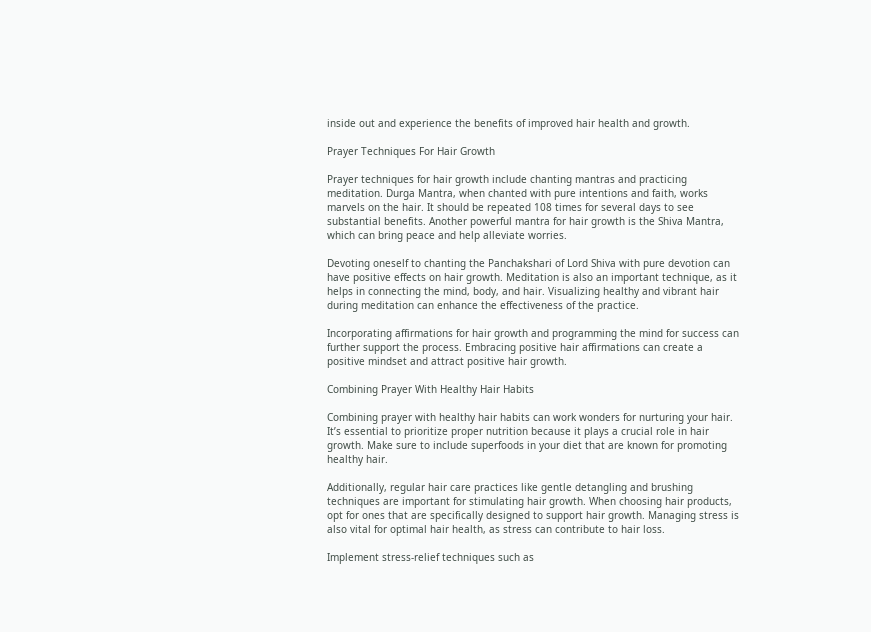inside out and experience the benefits of improved hair health and growth.

Prayer Techniques For Hair Growth

Prayer techniques for hair growth include chanting mantras and practicing meditation. Durga Mantra, when chanted with pure intentions and faith, works marvels on the hair. It should be repeated 108 times for several days to see substantial benefits. Another powerful mantra for hair growth is the Shiva Mantra, which can bring peace and help alleviate worries.

Devoting oneself to chanting the Panchakshari of Lord Shiva with pure devotion can have positive effects on hair growth. Meditation is also an important technique, as it helps in connecting the mind, body, and hair. Visualizing healthy and vibrant hair during meditation can enhance the effectiveness of the practice.

Incorporating affirmations for hair growth and programming the mind for success can further support the process. Embracing positive hair affirmations can create a positive mindset and attract positive hair growth.

Combining Prayer With Healthy Hair Habits

Combining prayer with healthy hair habits can work wonders for nurturing your hair. It’s essential to prioritize proper nutrition because it plays a crucial role in hair growth. Make sure to include superfoods in your diet that are known for promoting healthy hair.

Additionally, regular hair care practices like gentle detangling and brushing techniques are important for stimulating hair growth. When choosing hair products, opt for ones that are specifically designed to support hair growth. Managing stress is also vital for optimal hair health, as stress can contribute to hair loss.

Implement stress-relief techniques such as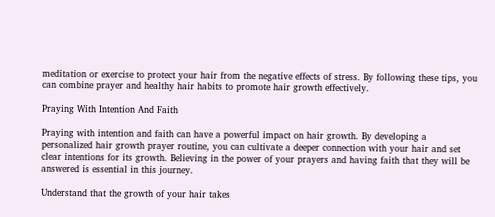meditation or exercise to protect your hair from the negative effects of stress. By following these tips, you can combine prayer and healthy hair habits to promote hair growth effectively.

Praying With Intention And Faith

Praying with intention and faith can have a powerful impact on hair growth. By developing a personalized hair growth prayer routine, you can cultivate a deeper connection with your hair and set clear intentions for its growth. Believing in the power of your prayers and having faith that they will be answered is essential in this journey.

Understand that the growth of your hair takes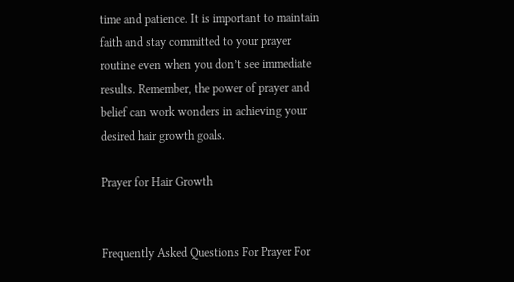time and patience. It is important to maintain faith and stay committed to your prayer routine even when you don’t see immediate results. Remember, the power of prayer and belief can work wonders in achieving your desired hair growth goals.

Prayer for Hair Growth


Frequently Asked Questions For Prayer For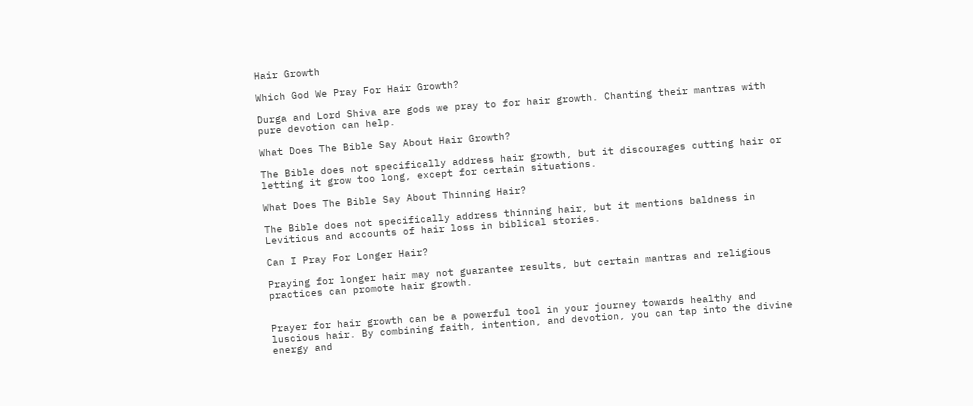Hair Growth

Which God We Pray For Hair Growth?

Durga and Lord Shiva are gods we pray to for hair growth. Chanting their mantras with pure devotion can help.

What Does The Bible Say About Hair Growth?

The Bible does not specifically address hair growth, but it discourages cutting hair or letting it grow too long, except for certain situations.

What Does The Bible Say About Thinning Hair?

The Bible does not specifically address thinning hair, but it mentions baldness in Leviticus and accounts of hair loss in biblical stories.

Can I Pray For Longer Hair?

Praying for longer hair may not guarantee results, but certain mantras and religious practices can promote hair growth.


Prayer for hair growth can be a powerful tool in your journey towards healthy and luscious hair. By combining faith, intention, and devotion, you can tap into the divine energy and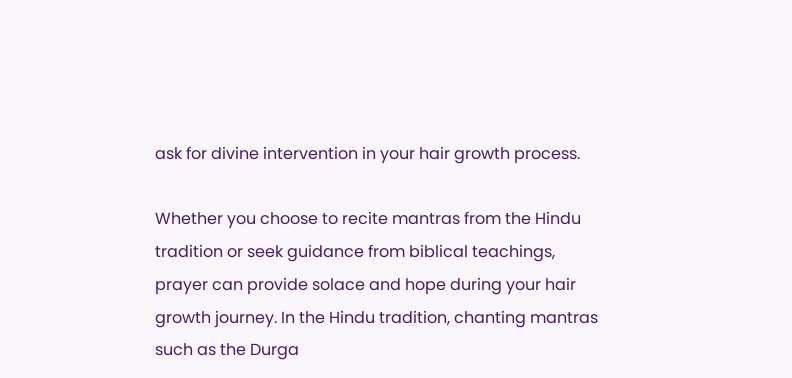ask for divine intervention in your hair growth process.

Whether you choose to recite mantras from the Hindu tradition or seek guidance from biblical teachings, prayer can provide solace and hope during your hair growth journey. In the Hindu tradition, chanting mantras such as the Durga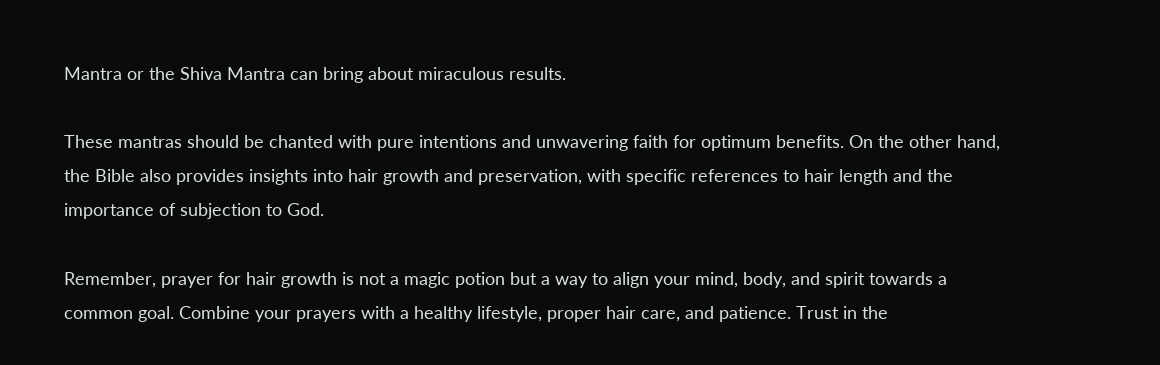Mantra or the Shiva Mantra can bring about miraculous results.

These mantras should be chanted with pure intentions and unwavering faith for optimum benefits. On the other hand, the Bible also provides insights into hair growth and preservation, with specific references to hair length and the importance of subjection to God.

Remember, prayer for hair growth is not a magic potion but a way to align your mind, body, and spirit towards a common goal. Combine your prayers with a healthy lifestyle, proper hair care, and patience. Trust in the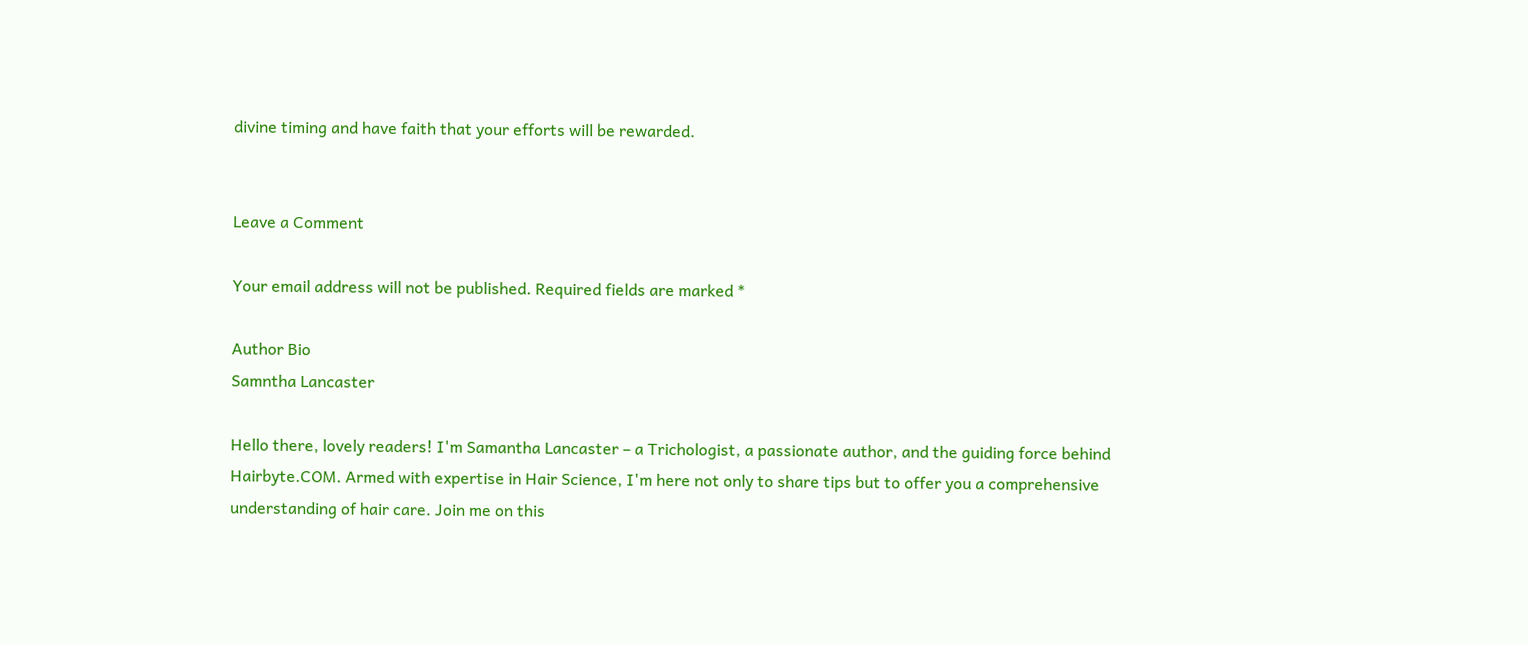divine timing and have faith that your efforts will be rewarded.


Leave a Comment

Your email address will not be published. Required fields are marked *

Author Bio
Samntha Lancaster

Hello there, lovely readers! I'm Samantha Lancaster – a Trichologist, a passionate author, and the guiding force behind Hairbyte.COM. Armed with expertise in Hair Science, I'm here not only to share tips but to offer you a comprehensive understanding of hair care. Join me on this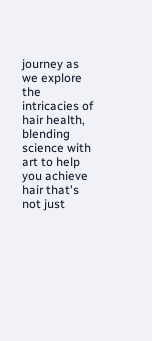journey as we explore the intricacies of hair health, blending science with art to help you achieve hair that's not just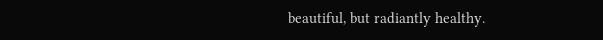beautiful, but radiantly healthy.